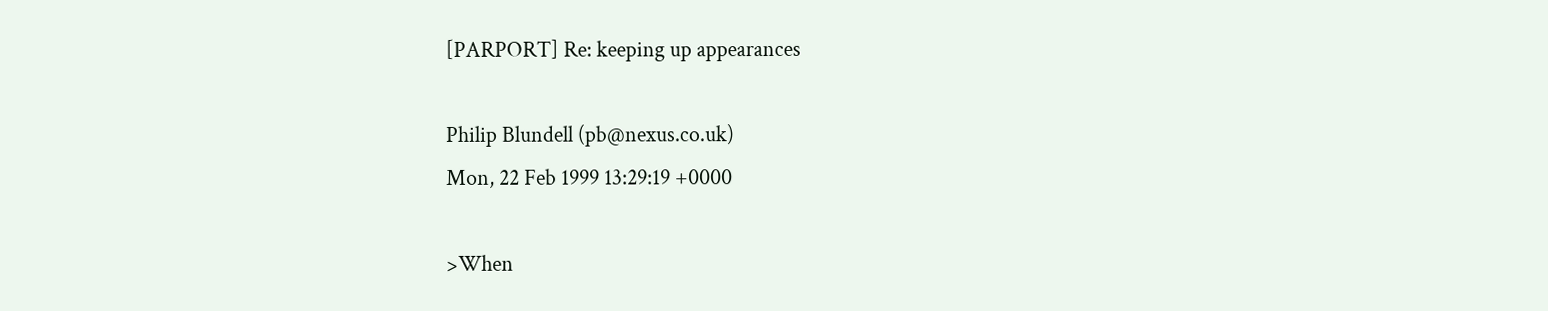[PARPORT] Re: keeping up appearances

Philip Blundell (pb@nexus.co.uk)
Mon, 22 Feb 1999 13:29:19 +0000

>When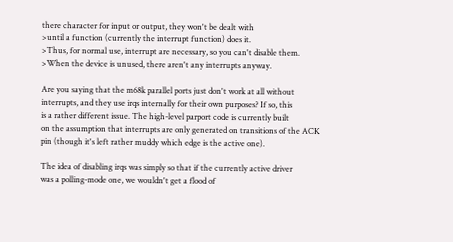there character for input or output, they won't be dealt with
>until a function (currently the interrupt function) does it.
>Thus, for normal use, interrupt are necessary, so you can't disable them.
>When the device is unused, there aren't any interrupts anyway.

Are you saying that the m68k parallel ports just don't work at all without
interrupts, and they use irqs internally for their own purposes? If so, this
is a rather different issue. The high-level parport code is currently built
on the assumption that interrupts are only generated on transitions of the ACK
pin (though it's left rather muddy which edge is the active one).

The idea of disabling irqs was simply so that if the currently active driver
was a polling-mode one, we wouldn't get a flood of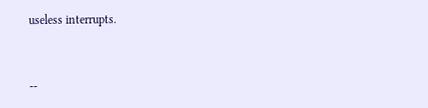useless interrupts.


--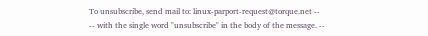To unsubscribe, send mail to: linux-parport-request@torque.net --
-- with the single word "unsubscribe" in the body of the message. --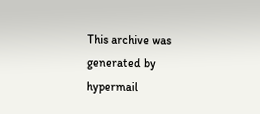This archive was generated by hypermail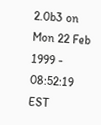2.0b3 on Mon 22 Feb 1999 - 08:52:19 EST